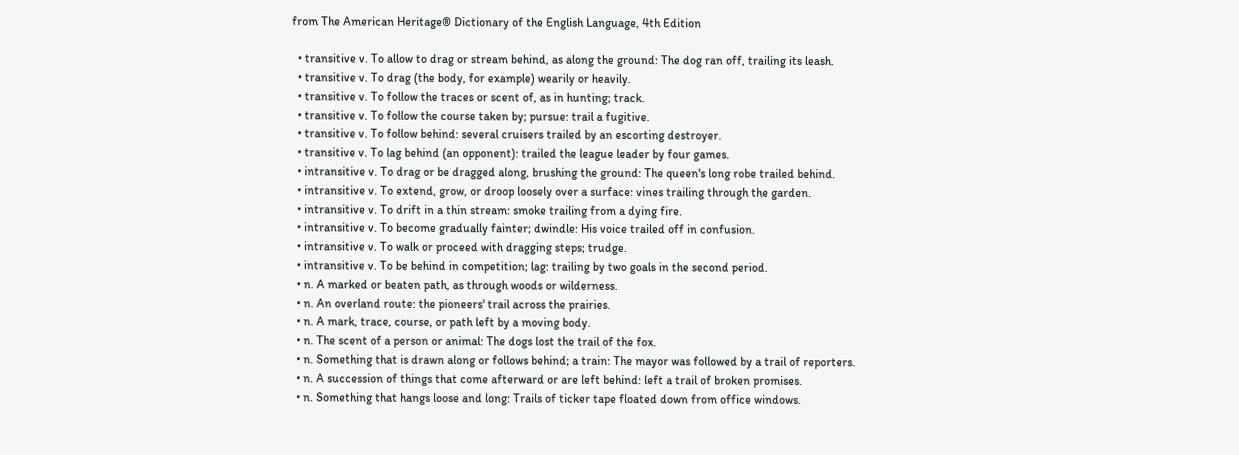from The American Heritage® Dictionary of the English Language, 4th Edition

  • transitive v. To allow to drag or stream behind, as along the ground: The dog ran off, trailing its leash.
  • transitive v. To drag (the body, for example) wearily or heavily.
  • transitive v. To follow the traces or scent of, as in hunting; track.
  • transitive v. To follow the course taken by; pursue: trail a fugitive.
  • transitive v. To follow behind: several cruisers trailed by an escorting destroyer.
  • transitive v. To lag behind (an opponent): trailed the league leader by four games.
  • intransitive v. To drag or be dragged along, brushing the ground: The queen's long robe trailed behind.
  • intransitive v. To extend, grow, or droop loosely over a surface: vines trailing through the garden.
  • intransitive v. To drift in a thin stream: smoke trailing from a dying fire.
  • intransitive v. To become gradually fainter; dwindle: His voice trailed off in confusion.
  • intransitive v. To walk or proceed with dragging steps; trudge.
  • intransitive v. To be behind in competition; lag: trailing by two goals in the second period.
  • n. A marked or beaten path, as through woods or wilderness.
  • n. An overland route: the pioneers' trail across the prairies.
  • n. A mark, trace, course, or path left by a moving body.
  • n. The scent of a person or animal: The dogs lost the trail of the fox.
  • n. Something that is drawn along or follows behind; a train: The mayor was followed by a trail of reporters.
  • n. A succession of things that come afterward or are left behind: left a trail of broken promises.
  • n. Something that hangs loose and long: Trails of ticker tape floated down from office windows.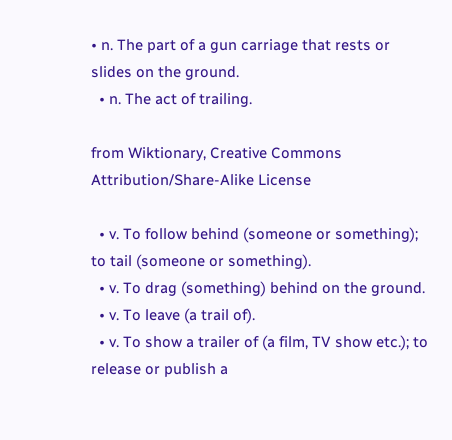• n. The part of a gun carriage that rests or slides on the ground.
  • n. The act of trailing.

from Wiktionary, Creative Commons Attribution/Share-Alike License

  • v. To follow behind (someone or something); to tail (someone or something).
  • v. To drag (something) behind on the ground.
  • v. To leave (a trail of).
  • v. To show a trailer of (a film, TV show etc.); to release or publish a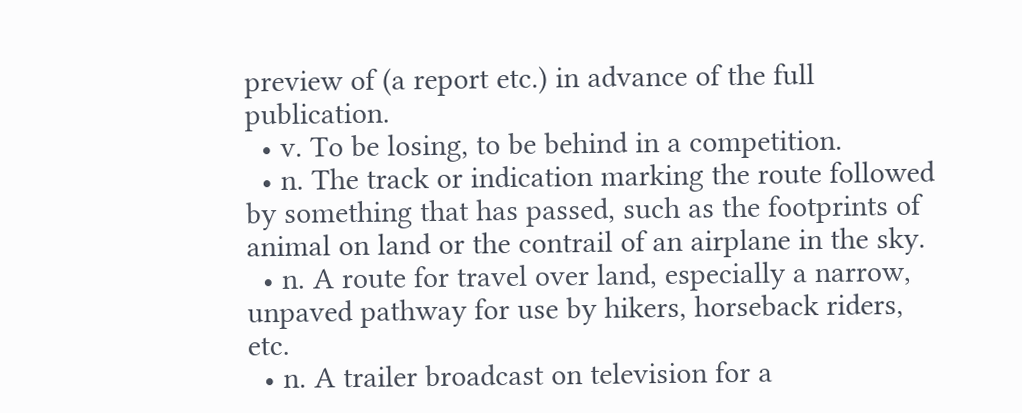preview of (a report etc.) in advance of the full publication.
  • v. To be losing, to be behind in a competition.
  • n. The track or indication marking the route followed by something that has passed, such as the footprints of animal on land or the contrail of an airplane in the sky.
  • n. A route for travel over land, especially a narrow, unpaved pathway for use by hikers, horseback riders, etc.
  • n. A trailer broadcast on television for a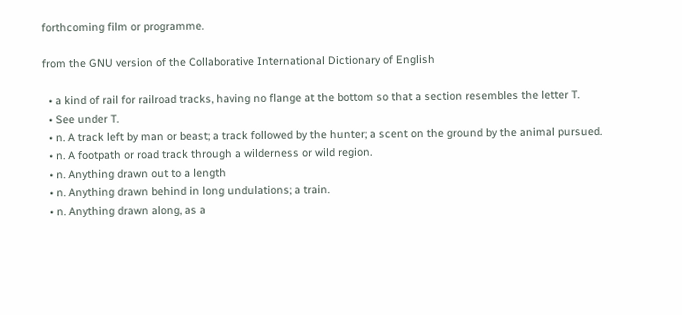forthcoming film or programme.

from the GNU version of the Collaborative International Dictionary of English

  • a kind of rail for railroad tracks, having no flange at the bottom so that a section resembles the letter T.
  • See under T.
  • n. A track left by man or beast; a track followed by the hunter; a scent on the ground by the animal pursued.
  • n. A footpath or road track through a wilderness or wild region.
  • n. Anything drawn out to a length
  • n. Anything drawn behind in long undulations; a train.
  • n. Anything drawn along, as a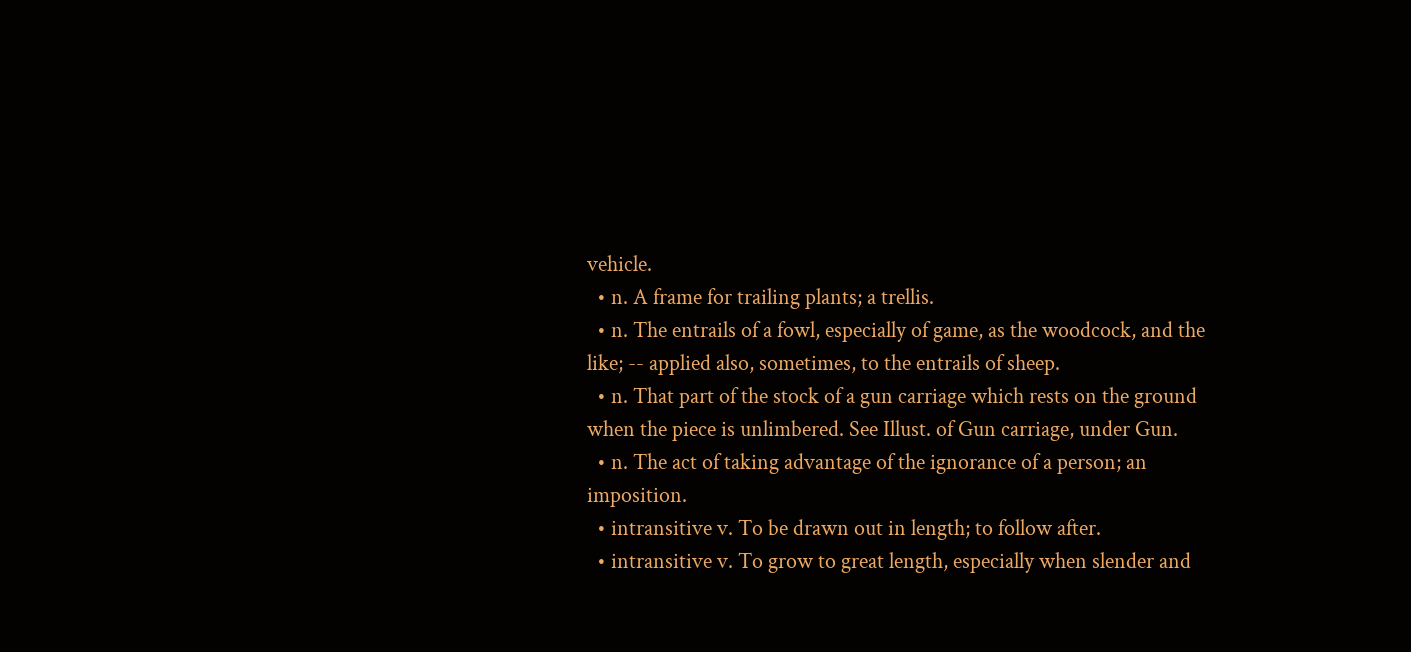vehicle.
  • n. A frame for trailing plants; a trellis.
  • n. The entrails of a fowl, especially of game, as the woodcock, and the like; -- applied also, sometimes, to the entrails of sheep.
  • n. That part of the stock of a gun carriage which rests on the ground when the piece is unlimbered. See Illust. of Gun carriage, under Gun.
  • n. The act of taking advantage of the ignorance of a person; an imposition.
  • intransitive v. To be drawn out in length; to follow after.
  • intransitive v. To grow to great length, especially when slender and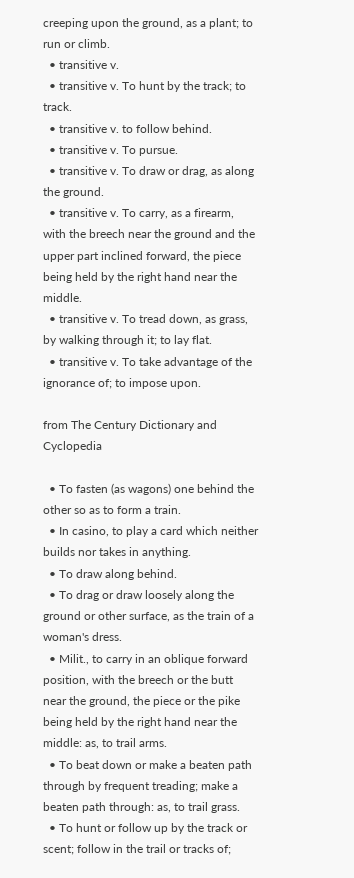creeping upon the ground, as a plant; to run or climb.
  • transitive v.
  • transitive v. To hunt by the track; to track.
  • transitive v. to follow behind.
  • transitive v. To pursue.
  • transitive v. To draw or drag, as along the ground.
  • transitive v. To carry, as a firearm, with the breech near the ground and the upper part inclined forward, the piece being held by the right hand near the middle.
  • transitive v. To tread down, as grass, by walking through it; to lay flat.
  • transitive v. To take advantage of the ignorance of; to impose upon.

from The Century Dictionary and Cyclopedia

  • To fasten (as wagons) one behind the other so as to form a train.
  • In casino, to play a card which neither builds nor takes in anything.
  • To draw along behind.
  • To drag or draw loosely along the ground or other surface, as the train of a woman's dress.
  • Milit., to carry in an oblique forward position, with the breech or the butt near the ground, the piece or the pike being held by the right hand near the middle: as, to trail arms.
  • To beat down or make a beaten path through by frequent treading; make a beaten path through: as, to trail grass.
  • To hunt or follow up by the track or scent; follow in the trail or tracks of;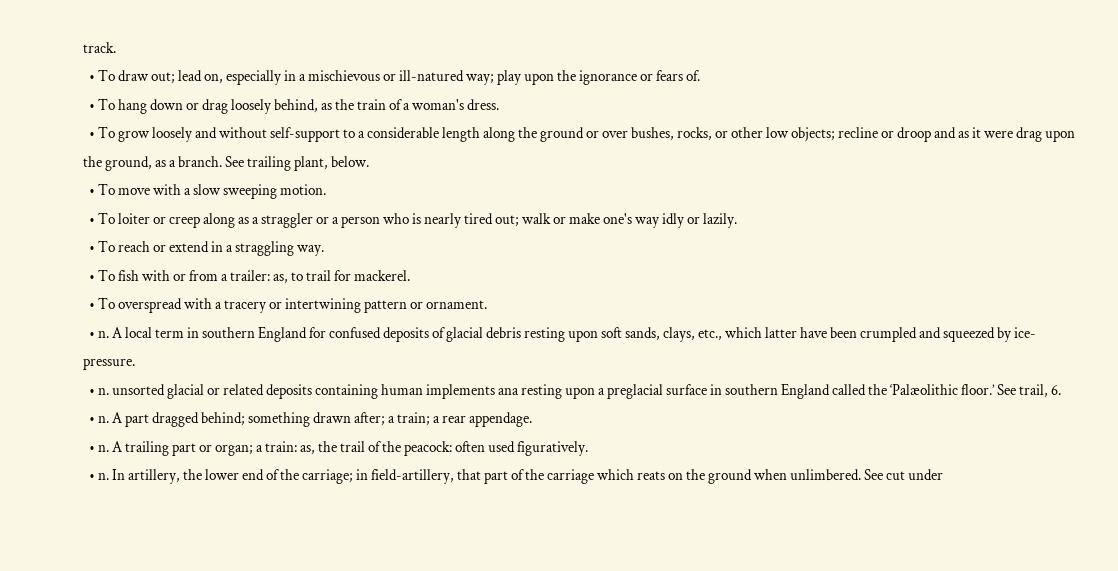track.
  • To draw out; lead on, especially in a mischievous or ill-natured way; play upon the ignorance or fears of.
  • To hang down or drag loosely behind, as the train of a woman's dress.
  • To grow loosely and without self-support to a considerable length along the ground or over bushes, rocks, or other low objects; recline or droop and as it were drag upon the ground, as a branch. See trailing plant, below.
  • To move with a slow sweeping motion.
  • To loiter or creep along as a straggler or a person who is nearly tired out; walk or make one's way idly or lazily.
  • To reach or extend in a straggling way.
  • To fish with or from a trailer: as, to trail for mackerel.
  • To overspread with a tracery or intertwining pattern or ornament.
  • n. A local term in southern England for confused deposits of glacial debris resting upon soft sands, clays, etc., which latter have been crumpled and squeezed by ice-pressure.
  • n. unsorted glacial or related deposits containing human implements ana resting upon a preglacial surface in southern England called the ‘Palæolithic floor.’ See trail, 6.
  • n. A part dragged behind; something drawn after; a train; a rear appendage.
  • n. A trailing part or organ; a train: as, the trail of the peacock: often used figuratively.
  • n. In artillery, the lower end of the carriage; in field-artillery, that part of the carriage which reats on the ground when unlimbered. See cut under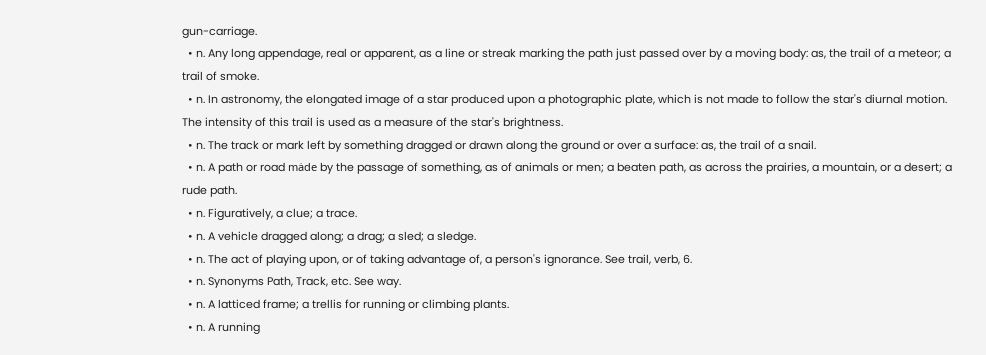gun-carriage.
  • n. Any long appendage, real or apparent, as a line or streak marking the path just passed over by a moving body: as, the trail of a meteor; a trail of smoke.
  • n. In astronomy, the elongated image of a star produced upon a photographic plate, which is not made to follow the star's diurnal motion. The intensity of this trail is used as a measure of the star's brightness.
  • n. The track or mark left by something dragged or drawn along the ground or over a surface: as, the trail of a snail.
  • n. A path or road mȧde by the passage of something, as of animals or men; a beaten path, as across the prairies, a mountain, or a desert; a rude path.
  • n. Figuratively, a clue; a trace.
  • n. A vehicle dragged along; a drag; a sled; a sledge.
  • n. The act of playing upon, or of taking advantage of, a person's ignorance. See trail, verb, 6.
  • n. Synonyms Path, Track, etc. See way.
  • n. A latticed frame; a trellis for running or climbing plants.
  • n. A running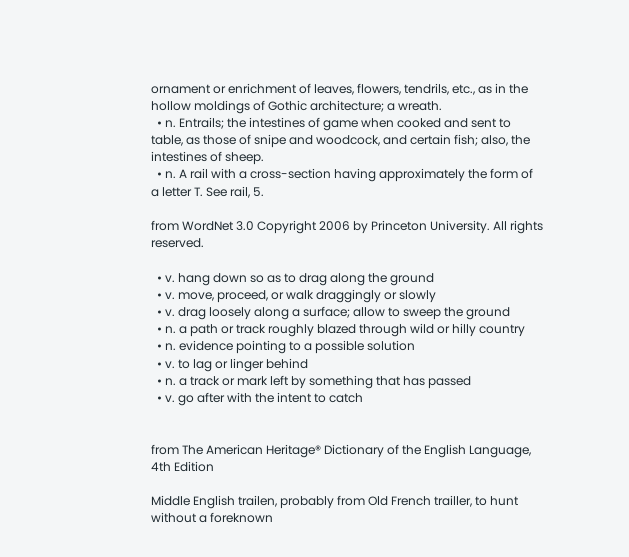ornament or enrichment of leaves, flowers, tendrils, etc., as in the hollow moldings of Gothic architecture; a wreath.
  • n. Entrails; the intestines of game when cooked and sent to table, as those of snipe and woodcock, and certain fish; also, the intestines of sheep.
  • n. A rail with a cross-section having approximately the form of a letter T. See rail, 5.

from WordNet 3.0 Copyright 2006 by Princeton University. All rights reserved.

  • v. hang down so as to drag along the ground
  • v. move, proceed, or walk draggingly or slowly
  • v. drag loosely along a surface; allow to sweep the ground
  • n. a path or track roughly blazed through wild or hilly country
  • n. evidence pointing to a possible solution
  • v. to lag or linger behind
  • n. a track or mark left by something that has passed
  • v. go after with the intent to catch


from The American Heritage® Dictionary of the English Language, 4th Edition

Middle English trailen, probably from Old French trailler, to hunt without a foreknown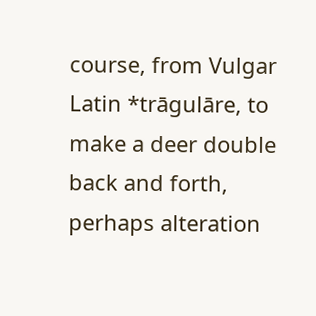course, from Vulgar Latin *trāgulāre, to make a deer double back and forth, perhaps alteration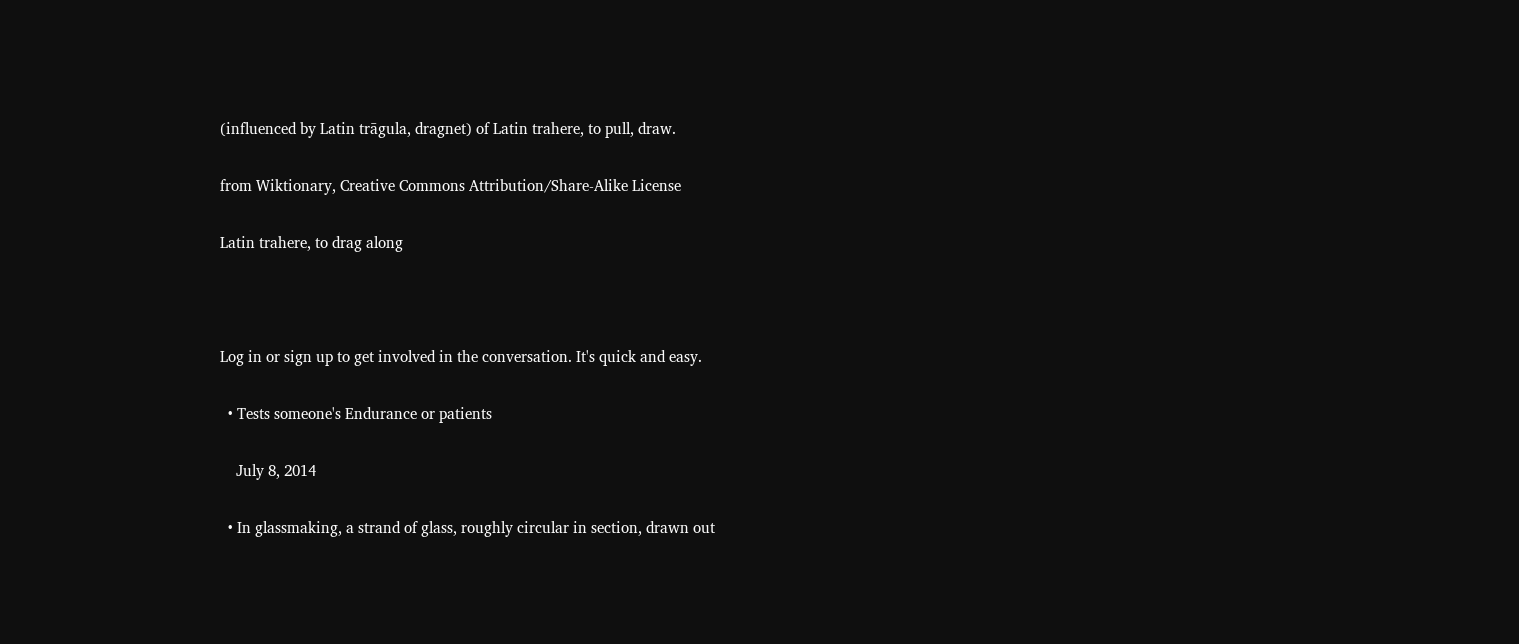(influenced by Latin trāgula, dragnet) of Latin trahere, to pull, draw.

from Wiktionary, Creative Commons Attribution/Share-Alike License

Latin trahere, to drag along



Log in or sign up to get involved in the conversation. It's quick and easy.

  • Tests someone's Endurance or patients

    July 8, 2014

  • In glassmaking, a strand of glass, roughly circular in section, drawn out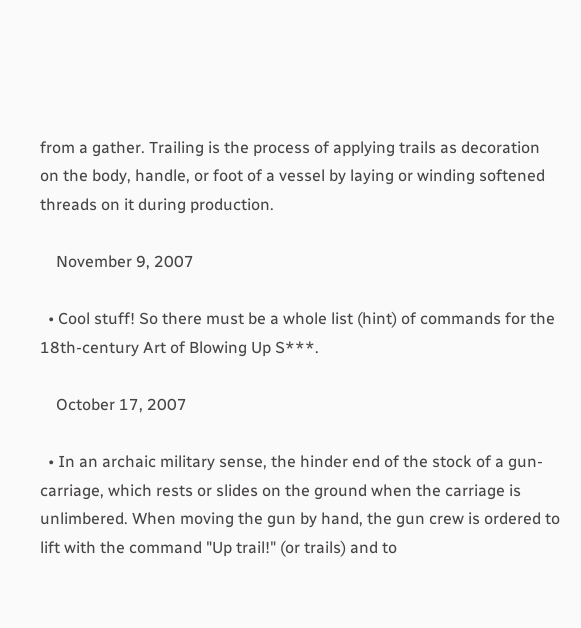from a gather. Trailing is the process of applying trails as decoration on the body, handle, or foot of a vessel by laying or winding softened threads on it during production.

    November 9, 2007

  • Cool stuff! So there must be a whole list (hint) of commands for the 18th-century Art of Blowing Up S***.

    October 17, 2007

  • In an archaic military sense, the hinder end of the stock of a gun-carriage, which rests or slides on the ground when the carriage is unlimbered. When moving the gun by hand, the gun crew is ordered to lift with the command "Up trail!" (or trails) and to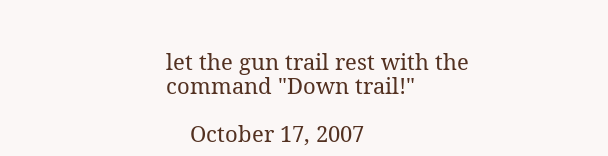let the gun trail rest with the command "Down trail!"

    October 17, 2007